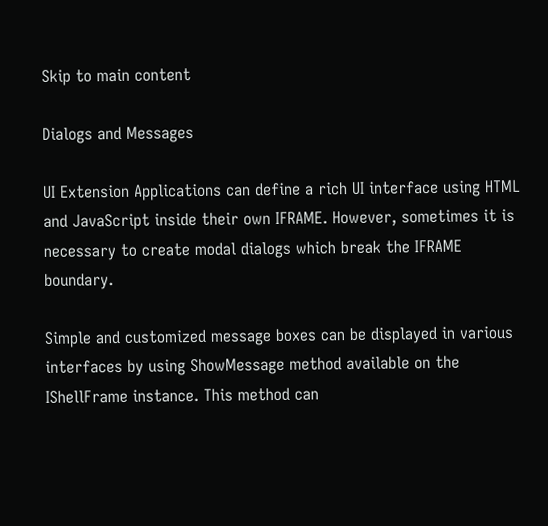Skip to main content

Dialogs and Messages

UI Extension Applications can define a rich UI interface using HTML and JavaScript inside their own IFRAME. However, sometimes it is necessary to create modal dialogs which break the IFRAME boundary.

Simple and customized message boxes can be displayed in various interfaces by using ShowMessage method available on the IShellFrame instance. This method can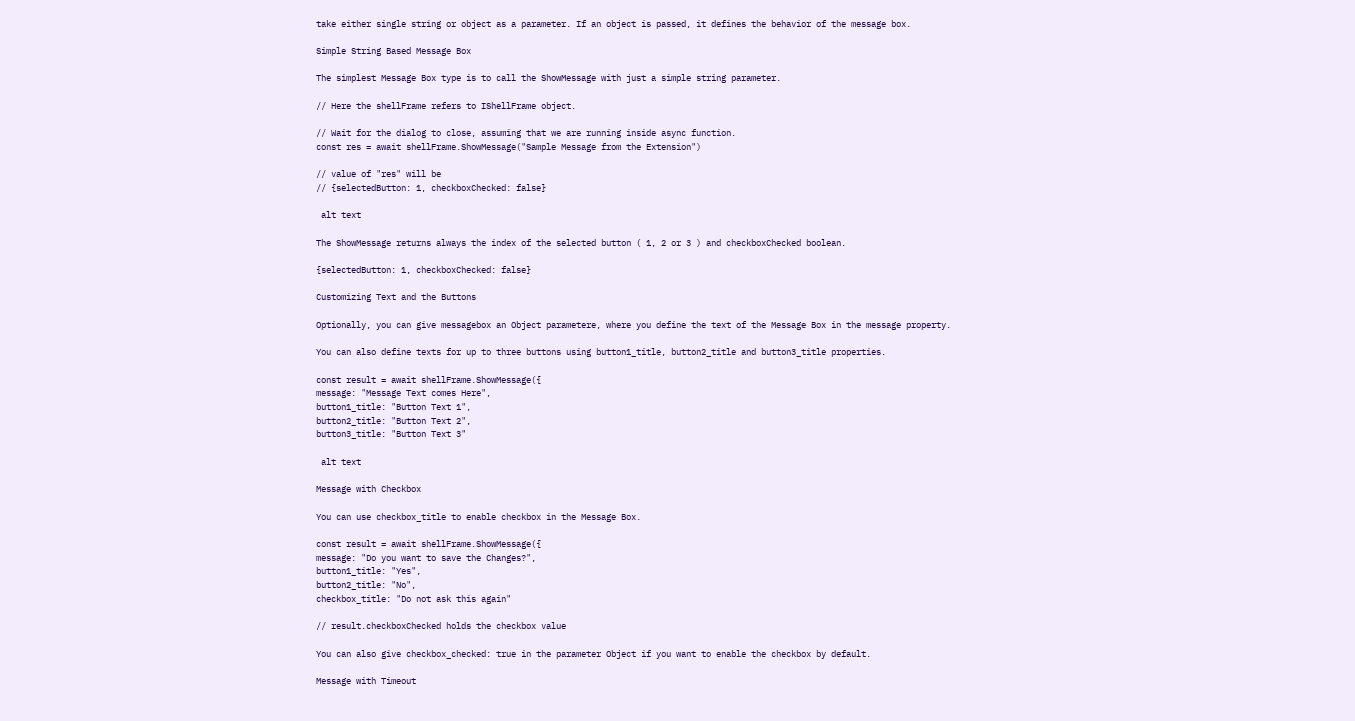take either single string or object as a parameter. If an object is passed, it defines the behavior of the message box.

Simple String Based Message Box

The simplest Message Box type is to call the ShowMessage with just a simple string parameter.

// Here the shellFrame refers to IShellFrame object.

// Wait for the dialog to close, assuming that we are running inside async function.
const res = await shellFrame.ShowMessage("Sample Message from the Extension")

// value of "res" will be
// {selectedButton: 1, checkboxChecked: false}

 alt text

The ShowMessage returns always the index of the selected button ( 1, 2 or 3 ) and checkboxChecked boolean.

{selectedButton: 1, checkboxChecked: false}

Customizing Text and the Buttons

Optionally, you can give messagebox an Object parametere, where you define the text of the Message Box in the message property.

You can also define texts for up to three buttons using button1_title, button2_title and button3_title properties.

const result = await shellFrame.ShowMessage({
message: "Message Text comes Here",
button1_title: "Button Text 1",
button2_title: "Button Text 2",
button3_title: "Button Text 3"

 alt text

Message with Checkbox

You can use checkbox_title to enable checkbox in the Message Box.

const result = await shellFrame.ShowMessage({
message: "Do you want to save the Changes?",
button1_title: "Yes",
button2_title: "No",
checkbox_title: "Do not ask this again"

// result.checkboxChecked holds the checkbox value

You can also give checkbox_checked: true in the parameter Object if you want to enable the checkbox by default.

Message with Timeout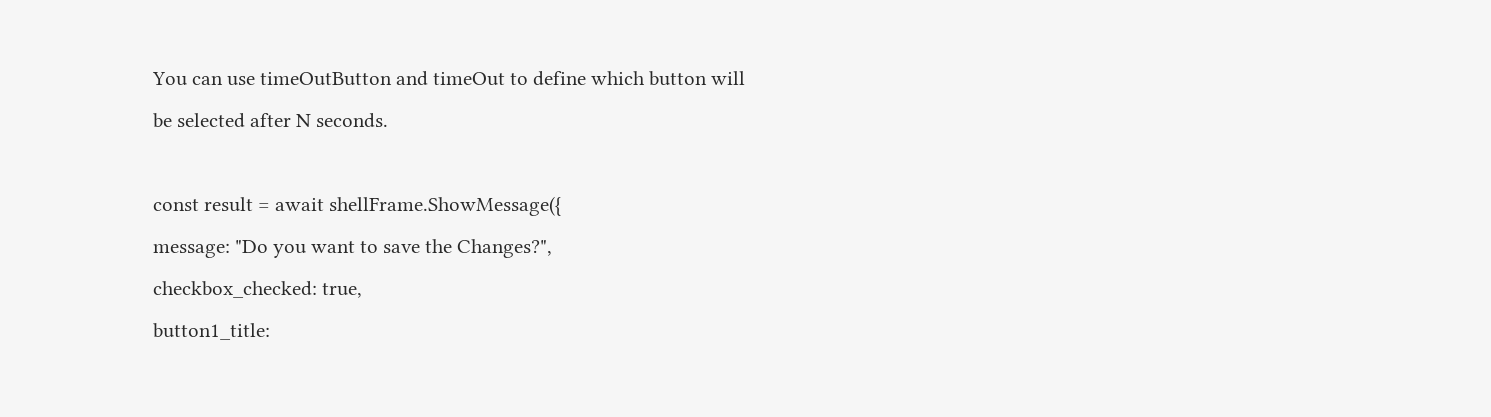You can use timeOutButton and timeOut to define which button will be selected after N seconds.

const result = await shellFrame.ShowMessage({
message: "Do you want to save the Changes?",
checkbox_checked: true,
button1_title: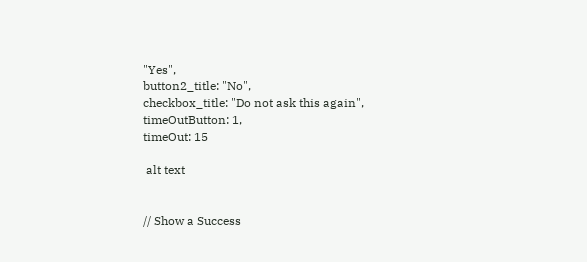"Yes",
button2_title: "No",
checkbox_title: "Do not ask this again",
timeOutButton: 1,
timeOut: 15

 alt text


// Show a Success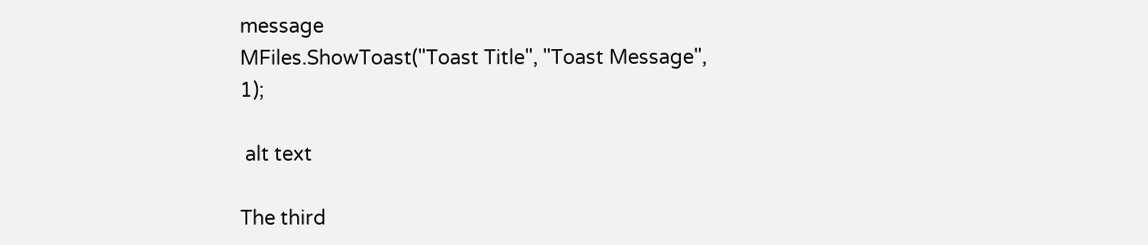message
MFiles.ShowToast("Toast Title", "Toast Message", 1);

 alt text

The third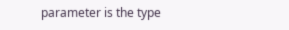parameter is the type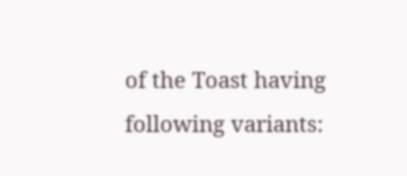of the Toast having following variants: